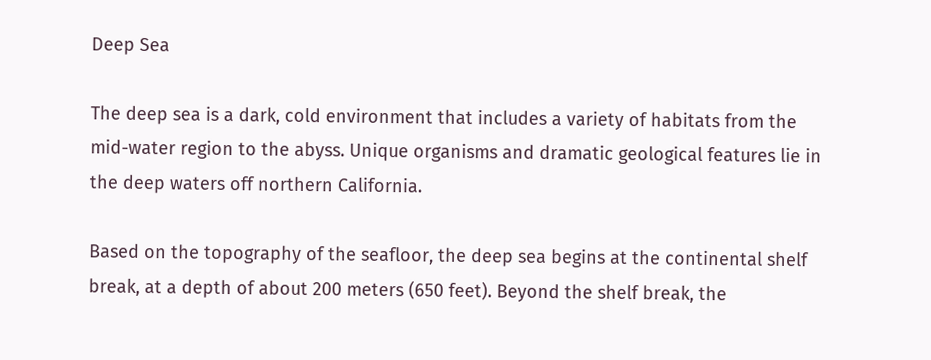Deep Sea

The deep sea is a dark, cold environment that includes a variety of habitats from the mid-water region to the abyss. Unique organisms and dramatic geological features lie in the deep waters off northern California.

Based on the topography of the seafloor, the deep sea begins at the continental shelf break, at a depth of about 200 meters (650 feet). Beyond the shelf break, the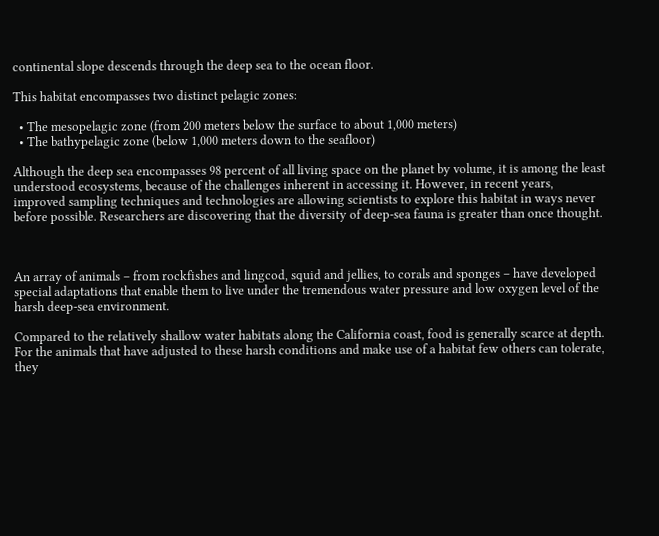continental slope descends through the deep sea to the ocean floor.

This habitat encompasses two distinct pelagic zones:

  • The mesopelagic zone (from 200 meters below the surface to about 1,000 meters)
  • The bathypelagic zone (below 1,000 meters down to the seafloor)

Although the deep sea encompasses 98 percent of all living space on the planet by volume, it is among the least understood ecosystems, because of the challenges inherent in accessing it. However, in recent years, improved sampling techniques and technologies are allowing scientists to explore this habitat in ways never before possible. Researchers are discovering that the diversity of deep-sea fauna is greater than once thought.



An array of animals – from rockfishes and lingcod, squid and jellies, to corals and sponges – have developed special adaptations that enable them to live under the tremendous water pressure and low oxygen level of the harsh deep-sea environment.

Compared to the relatively shallow water habitats along the California coast, food is generally scarce at depth. For the animals that have adjusted to these harsh conditions and make use of a habitat few others can tolerate, they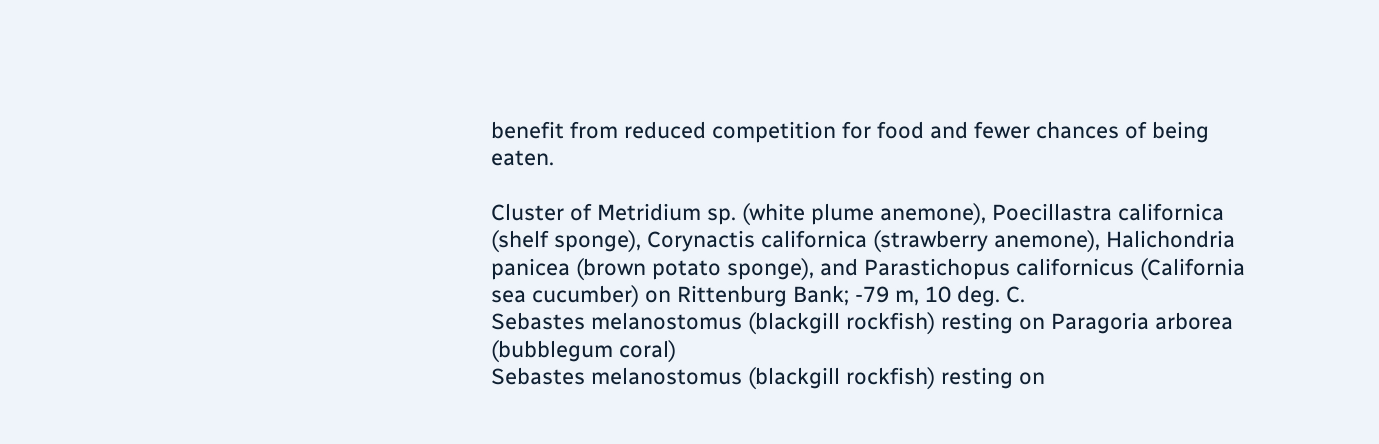benefit from reduced competition for food and fewer chances of being eaten.

Cluster of Metridium sp. (white plume anemone), Poecillastra californica (shelf sponge), Corynactis californica (strawberry anemone), Halichondria panicea (brown potato sponge), and Parastichopus californicus (California sea cucumber) on Rittenburg Bank; -79 m, 10 deg. C.
Sebastes melanostomus (blackgill rockfish) resting on Paragoria arborea (bubblegum coral)
Sebastes melanostomus (blackgill rockfish) resting on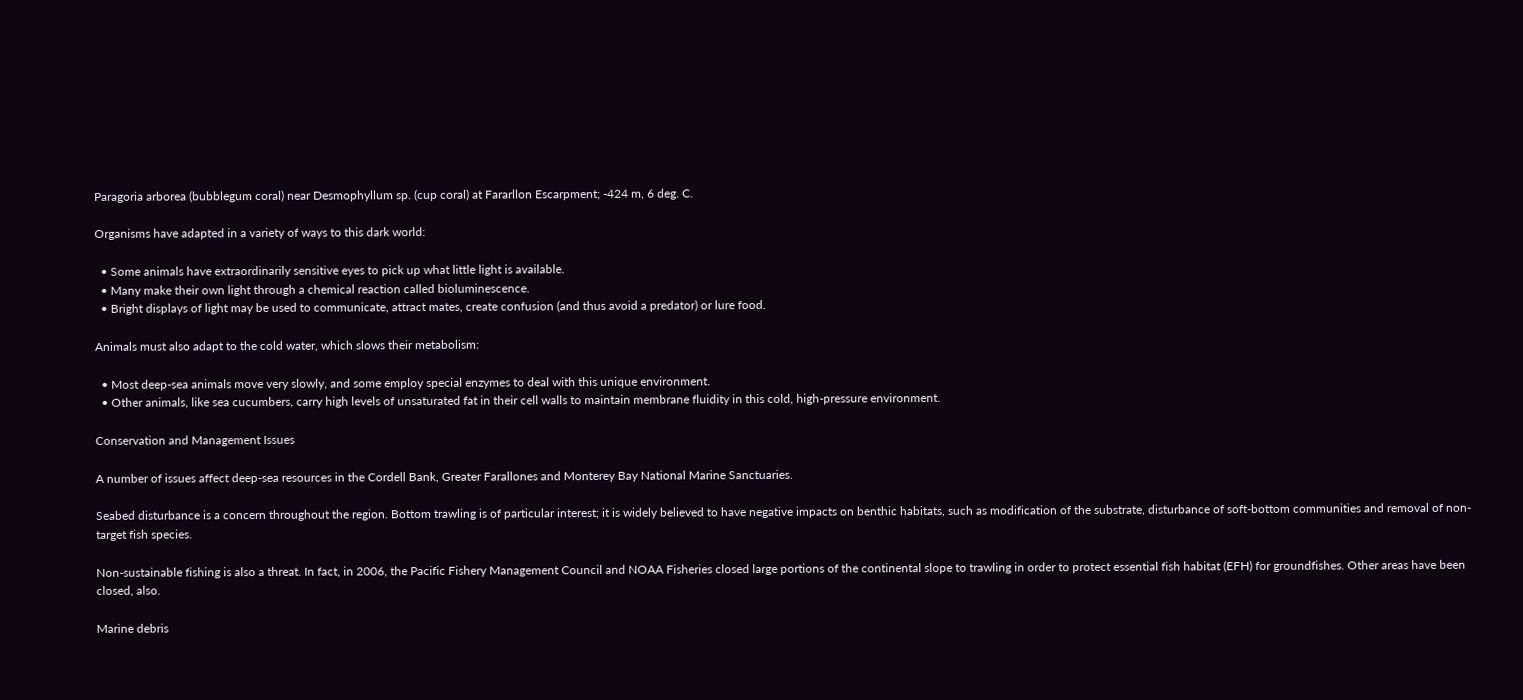Paragoria arborea (bubblegum coral) near Desmophyllum sp. (cup coral) at Fararllon Escarpment; -424 m, 6 deg. C.

Organisms have adapted in a variety of ways to this dark world:

  • Some animals have extraordinarily sensitive eyes to pick up what little light is available.
  • Many make their own light through a chemical reaction called bioluminescence.
  • Bright displays of light may be used to communicate, attract mates, create confusion (and thus avoid a predator) or lure food.

Animals must also adapt to the cold water, which slows their metabolism:

  • Most deep-sea animals move very slowly, and some employ special enzymes to deal with this unique environment.
  • Other animals, like sea cucumbers, carry high levels of unsaturated fat in their cell walls to maintain membrane fluidity in this cold, high-pressure environment.

Conservation and Management Issues

A number of issues affect deep-sea resources in the Cordell Bank, Greater Farallones and Monterey Bay National Marine Sanctuaries.

Seabed disturbance is a concern throughout the region. Bottom trawling is of particular interest; it is widely believed to have negative impacts on benthic habitats, such as modification of the substrate, disturbance of soft-bottom communities and removal of non-target fish species.

Non-sustainable fishing is also a threat. In fact, in 2006, the Pacific Fishery Management Council and NOAA Fisheries closed large portions of the continental slope to trawling in order to protect essential fish habitat (EFH) for groundfishes. Other areas have been closed, also.

Marine debris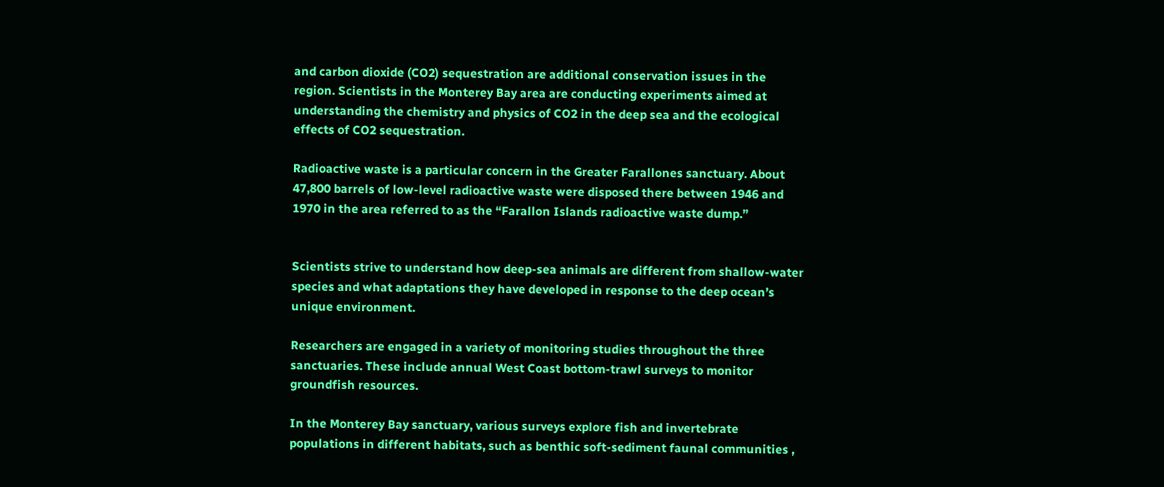and carbon dioxide (CO2) sequestration are additional conservation issues in the region. Scientists in the Monterey Bay area are conducting experiments aimed at understanding the chemistry and physics of CO2 in the deep sea and the ecological effects of CO2 sequestration.

Radioactive waste is a particular concern in the Greater Farallones sanctuary. About 47,800 barrels of low-level radioactive waste were disposed there between 1946 and 1970 in the area referred to as the “Farallon Islands radioactive waste dump.”


Scientists strive to understand how deep-sea animals are different from shallow-water species and what adaptations they have developed in response to the deep ocean’s unique environment.

Researchers are engaged in a variety of monitoring studies throughout the three sanctuaries. These include annual West Coast bottom-trawl surveys to monitor groundfish resources.

In the Monterey Bay sanctuary, various surveys explore fish and invertebrate populations in different habitats, such as benthic soft-sediment faunal communities ,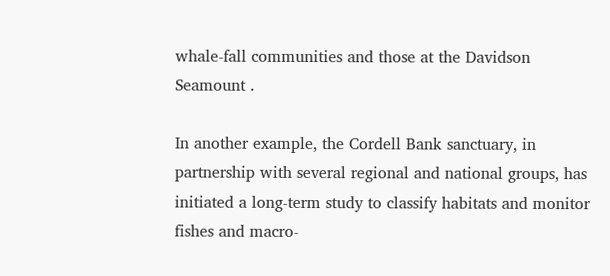whale-fall communities and those at the Davidson Seamount .

In another example, the Cordell Bank sanctuary, in partnership with several regional and national groups, has initiated a long-term study to classify habitats and monitor fishes and macro-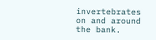invertebrates on and around the bank.